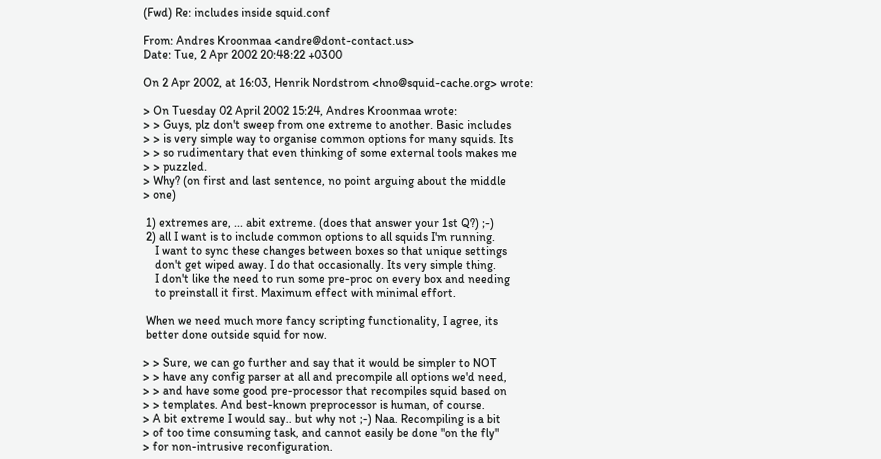(Fwd) Re: includes inside squid.conf

From: Andres Kroonmaa <andre@dont-contact.us>
Date: Tue, 2 Apr 2002 20:48:22 +0300

On 2 Apr 2002, at 16:03, Henrik Nordstrom <hno@squid-cache.org> wrote:

> On Tuesday 02 April 2002 15:24, Andres Kroonmaa wrote:
> > Guys, plz don't sweep from one extreme to another. Basic includes
> > is very simple way to organise common options for many squids. Its
> > so rudimentary that even thinking of some external tools makes me
> > puzzled.
> Why? (on first and last sentence, no point arguing about the middle
> one)

 1) extremes are, ... abit extreme. (does that answer your 1st Q?) ;-)
 2) all I want is to include common options to all squids I'm running.
    I want to sync these changes between boxes so that unique settings
    don't get wiped away. I do that occasionally. Its very simple thing.
    I don't like the need to run some pre-proc on every box and needing
    to preinstall it first. Maximum effect with minimal effort.

 When we need much more fancy scripting functionality, I agree, its
 better done outside squid for now.

> > Sure, we can go further and say that it would be simpler to NOT
> > have any config parser at all and precompile all options we'd need,
> > and have some good pre-processor that recompiles squid based on
> > templates. And best-known preprocessor is human, of course.
> A bit extreme I would say.. but why not ;-) Naa. Recompiling is a bit
> of too time consuming task, and cannot easily be done "on the fly"
> for non-intrusive reconfiguration.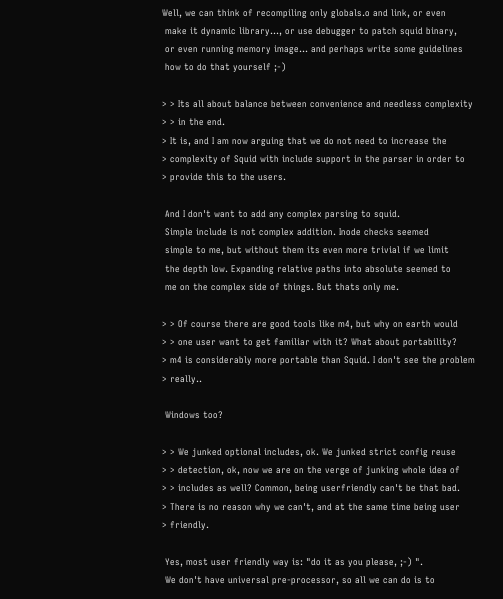Well, we can think of recompiling only globals.o and link, or even
 make it dynamic library..., or use debugger to patch squid binary,
 or even running memory image... and perhaps write some guidelines
 how to do that yourself ;-)

> > Its all about balance between convenience and needless complexity
> > in the end.
> It is, and I am now arguing that we do not need to increase the
> complexity of Squid with include support in the parser in order to
> provide this to the users.

 And I don't want to add any complex parsing to squid.
 Simple include is not complex addition. Inode checks seemed
 simple to me, but without them its even more trivial if we limit
 the depth low. Expanding relative paths into absolute seemed to
 me on the complex side of things. But thats only me.

> > Of course there are good tools like m4, but why on earth would
> > one user want to get familiar with it? What about portability?
> m4 is considerably more portable than Squid. I don't see the problem
> really..

 Windows too?

> > We junked optional includes, ok. We junked strict config reuse
> > detection, ok, now we are on the verge of junking whole idea of
> > includes as well? Common, being userfriendly can't be that bad.
> There is no reason why we can't, and at the same time being user
> friendly.

 Yes, most user friendly way is: "do it as you please, ;-) ".
 We don't have universal pre-processor, so all we can do is to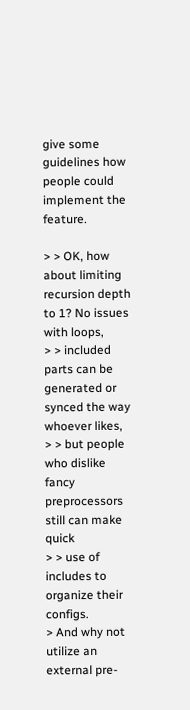give some guidelines how people could implement the feature.

> > OK, how about limiting recursion depth to 1? No issues with loops,
> > included parts can be generated or synced the way whoever likes,
> > but people who dislike fancy preprocessors still can make quick
> > use of includes to organize their configs.
> And why not utilize an external pre-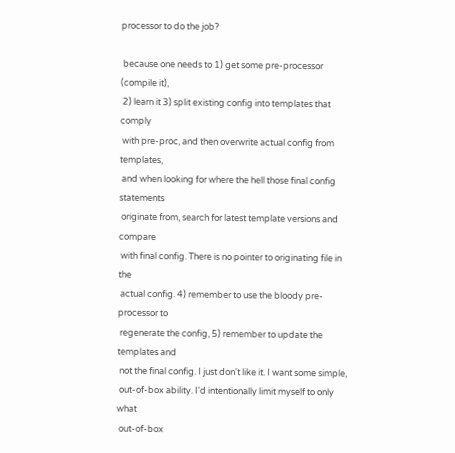processor to do the job?

 because one needs to 1) get some pre-processor (compile it),
 2) learn it 3) split existing config into templates that comply
 with pre-proc, and then overwrite actual config from templates,
 and when looking for where the hell those final config statements
 originate from, search for latest template versions and compare
 with final config. There is no pointer to originating file in the
 actual config. 4) remember to use the bloody pre-processor to
 regenerate the config, 5) remember to update the templates and
 not the final config. I just don't like it. I want some simple,
 out-of-box ability. I'd intentionally limit myself to only what
 out-of-box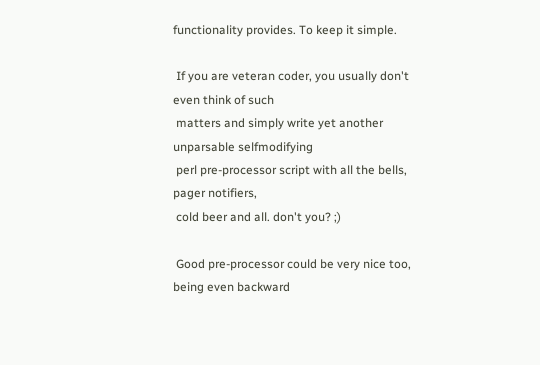functionality provides. To keep it simple.

 If you are veteran coder, you usually don't even think of such
 matters and simply write yet another unparsable selfmodifying
 perl pre-processor script with all the bells, pager notifiers,
 cold beer and all. don't you? ;)

 Good pre-processor could be very nice too, being even backward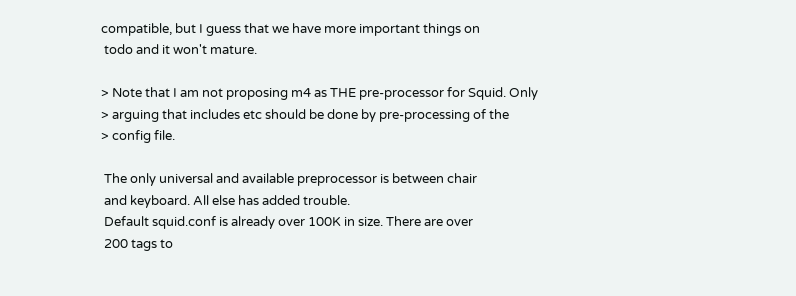compatible, but I guess that we have more important things on
 todo and it won't mature.

> Note that I am not proposing m4 as THE pre-processor for Squid. Only
> arguing that includes etc should be done by pre-processing of the
> config file.

 The only universal and available preprocessor is between chair
 and keyboard. All else has added trouble.
 Default squid.conf is already over 100K in size. There are over
 200 tags to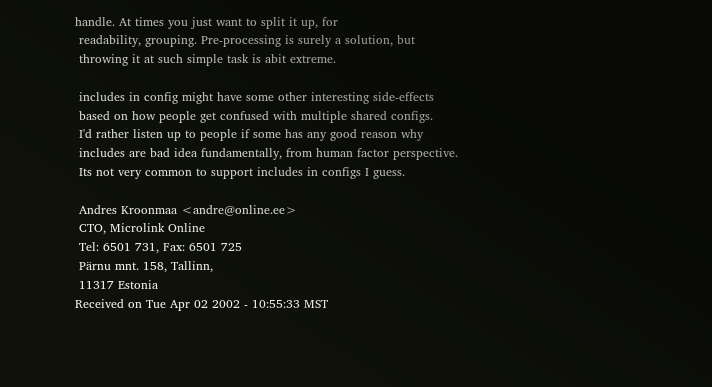handle. At times you just want to split it up, for
 readability, grouping. Pre-processing is surely a solution, but
 throwing it at such simple task is abit extreme.

 includes in config might have some other interesting side-effects
 based on how people get confused with multiple shared configs.
 I'd rather listen up to people if some has any good reason why
 includes are bad idea fundamentally, from human factor perspective.
 Its not very common to support includes in configs I guess.

 Andres Kroonmaa <andre@online.ee>
 CTO, Microlink Online
 Tel: 6501 731, Fax: 6501 725
 Pärnu mnt. 158, Tallinn,
 11317 Estonia
Received on Tue Apr 02 2002 - 10:55:33 MST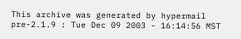This archive was generated by hypermail pre-2.1.9 : Tue Dec 09 2003 - 16:14:56 MST